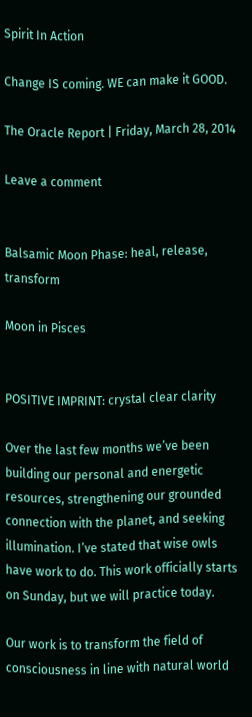Spirit In Action

Change IS coming. WE can make it GOOD.

The Oracle Report | Friday, March 28, 2014

Leave a comment


Balsamic Moon Phase: heal, release, transform

Moon in Pisces


POSITIVE IMPRINT: crystal clear clarity

Over the last few months we’ve been building our personal and energetic resources, strengthening our grounded connection with the planet, and seeking illumination. I’ve stated that wise owls have work to do. This work officially starts on Sunday, but we will practice today.

Our work is to transform the field of consciousness in line with natural world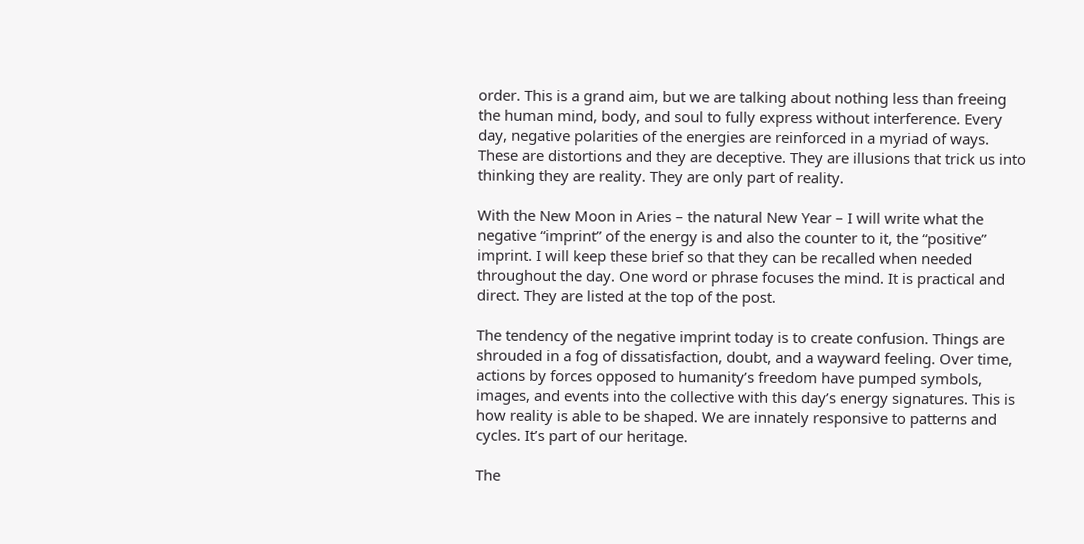order. This is a grand aim, but we are talking about nothing less than freeing the human mind, body, and soul to fully express without interference. Every day, negative polarities of the energies are reinforced in a myriad of ways. These are distortions and they are deceptive. They are illusions that trick us into thinking they are reality. They are only part of reality.

With the New Moon in Aries – the natural New Year – I will write what the negative “imprint” of the energy is and also the counter to it, the “positive” imprint. I will keep these brief so that they can be recalled when needed throughout the day. One word or phrase focuses the mind. It is practical and direct. They are listed at the top of the post.

The tendency of the negative imprint today is to create confusion. Things are shrouded in a fog of dissatisfaction, doubt, and a wayward feeling. Over time, actions by forces opposed to humanity’s freedom have pumped symbols, images, and events into the collective with this day’s energy signatures. This is how reality is able to be shaped. We are innately responsive to patterns and cycles. It’s part of our heritage.

The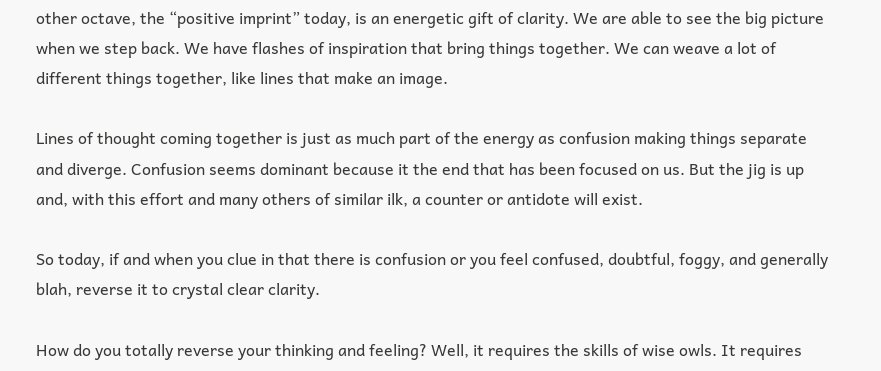other octave, the “positive imprint” today, is an energetic gift of clarity. We are able to see the big picture when we step back. We have flashes of inspiration that bring things together. We can weave a lot of different things together, like lines that make an image.

Lines of thought coming together is just as much part of the energy as confusion making things separate and diverge. Confusion seems dominant because it the end that has been focused on us. But the jig is up and, with this effort and many others of similar ilk, a counter or antidote will exist.

So today, if and when you clue in that there is confusion or you feel confused, doubtful, foggy, and generally blah, reverse it to crystal clear clarity.

How do you totally reverse your thinking and feeling? Well, it requires the skills of wise owls. It requires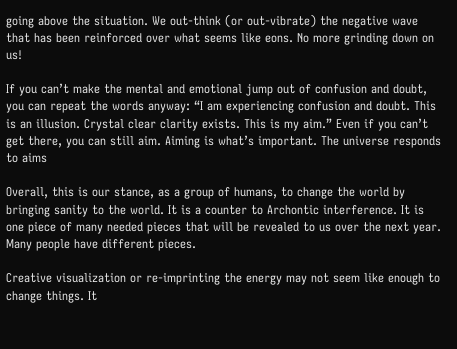going above the situation. We out-think (or out-vibrate) the negative wave that has been reinforced over what seems like eons. No more grinding down on us!

If you can’t make the mental and emotional jump out of confusion and doubt, you can repeat the words anyway: “I am experiencing confusion and doubt. This is an illusion. Crystal clear clarity exists. This is my aim.” Even if you can’t get there, you can still aim. Aiming is what’s important. The universe responds to aims

Overall, this is our stance, as a group of humans, to change the world by bringing sanity to the world. It is a counter to Archontic interference. It is one piece of many needed pieces that will be revealed to us over the next year. Many people have different pieces.

Creative visualization or re-imprinting the energy may not seem like enough to change things. It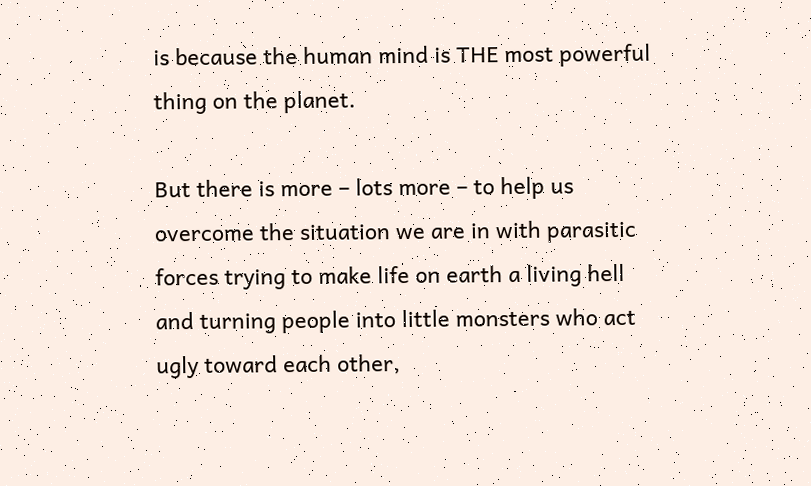is because the human mind is THE most powerful thing on the planet.

But there is more – lots more – to help us overcome the situation we are in with parasitic forces trying to make life on earth a living hell and turning people into little monsters who act ugly toward each other,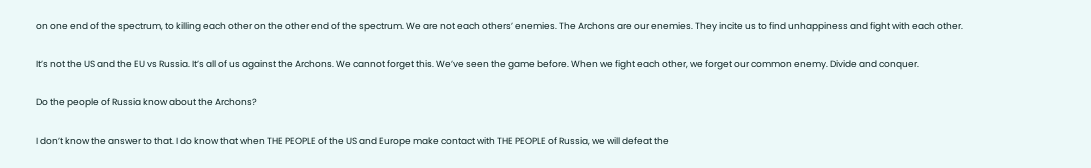on one end of the spectrum, to killing each other on the other end of the spectrum. We are not each others’ enemies. The Archons are our enemies. They incite us to find unhappiness and fight with each other.

It’s not the US and the EU vs Russia. It’s all of us against the Archons. We cannot forget this. We’ve seen the game before. When we fight each other, we forget our common enemy. Divide and conquer.

Do the people of Russia know about the Archons?

I don’t know the answer to that. I do know that when THE PEOPLE of the US and Europe make contact with THE PEOPLE of Russia, we will defeat the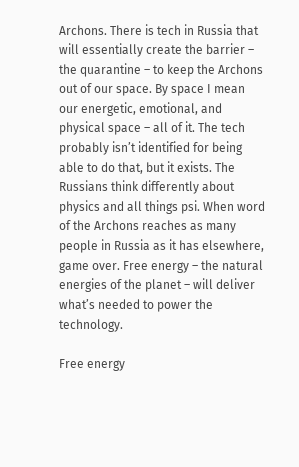Archons. There is tech in Russia that will essentially create the barrier – the quarantine – to keep the Archons out of our space. By space I mean our energetic, emotional, and physical space – all of it. The tech probably isn’t identified for being able to do that, but it exists. The Russians think differently about physics and all things psi. When word of the Archons reaches as many people in Russia as it has elsewhere, game over. Free energy – the natural energies of the planet – will deliver what’s needed to power the technology.

Free energy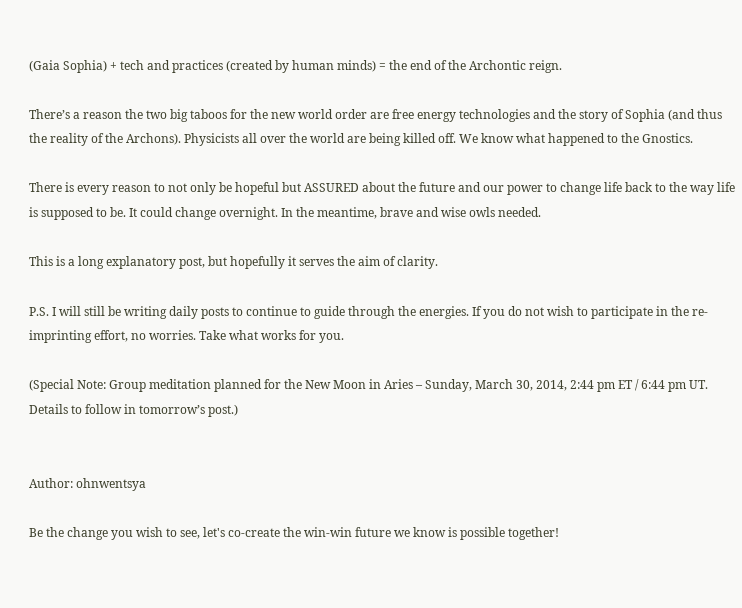(Gaia Sophia) + tech and practices (created by human minds) = the end of the Archontic reign.

There’s a reason the two big taboos for the new world order are free energy technologies and the story of Sophia (and thus the reality of the Archons). Physicists all over the world are being killed off. We know what happened to the Gnostics.

There is every reason to not only be hopeful but ASSURED about the future and our power to change life back to the way life is supposed to be. It could change overnight. In the meantime, brave and wise owls needed.

This is a long explanatory post, but hopefully it serves the aim of clarity.

P.S. I will still be writing daily posts to continue to guide through the energies. If you do not wish to participate in the re-imprinting effort, no worries. Take what works for you.

(Special Note: Group meditation planned for the New Moon in Aries – Sunday, March 30, 2014, 2:44 pm ET / 6:44 pm UT. Details to follow in tomorrow’s post.)


Author: ohnwentsya

Be the change you wish to see, let's co-create the win-win future we know is possible together!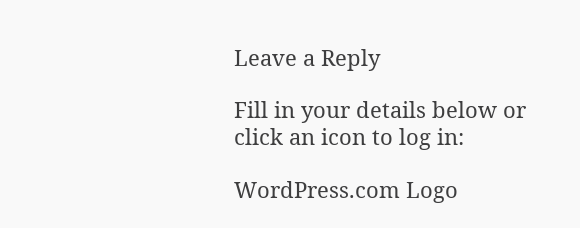Leave a Reply

Fill in your details below or click an icon to log in:

WordPress.com Logo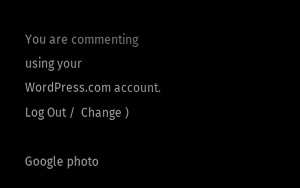You are commenting using your WordPress.com account. Log Out /  Change )

Google photo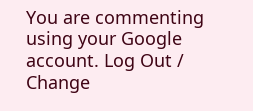You are commenting using your Google account. Log Out /  Change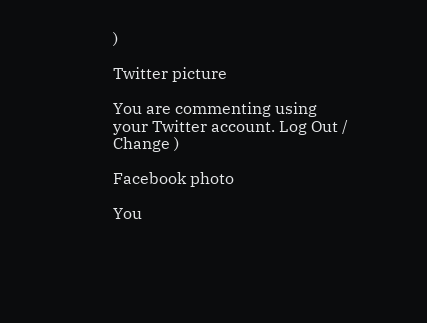)

Twitter picture

You are commenting using your Twitter account. Log Out /  Change )

Facebook photo

You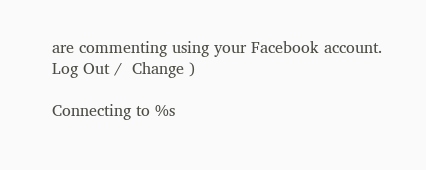are commenting using your Facebook account. Log Out /  Change )

Connecting to %s